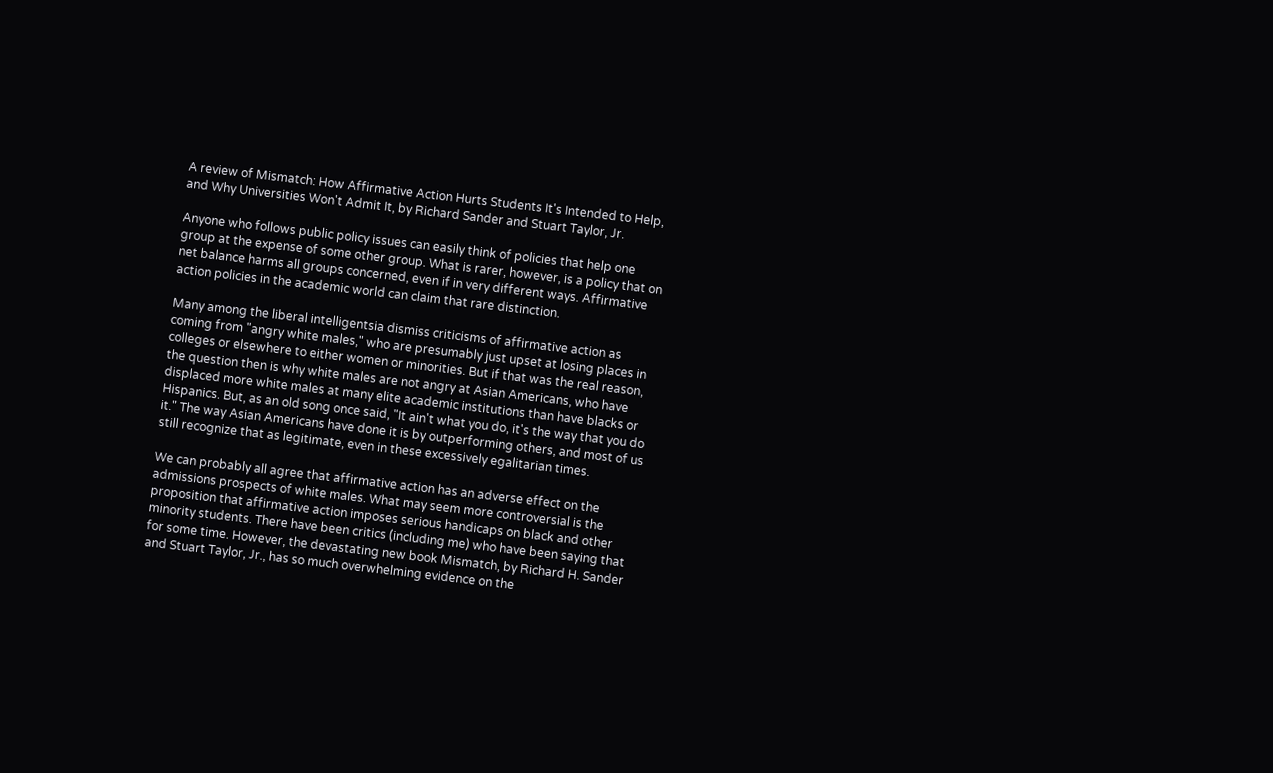A review of Mismatch: How Affirmative Action Hurts Students It's Intended to Help, and Why Universities Won't Admit It, by Richard Sander and Stuart Taylor, Jr.

Anyone who follows public policy issues can easily think of policies that help one group at the expense of some other group. What is rarer, however, is a policy that on net balance harms all groups concerned, even if in very different ways. Affirmative action policies in the academic world can claim that rare distinction.

Many among the liberal intelligentsia dismiss criticisms of affirmative action as coming from "angry white males," who are presumably just upset at losing places in colleges or elsewhere to either women or minorities. But if that was the real reason, the question then is why white males are not angry at Asian Americans, who have displaced more white males at many elite academic institutions than have blacks or Hispanics. But, as an old song once said, "It ain't what you do, it's the way that you do it." The way Asian Americans have done it is by outperforming others, and most of us still recognize that as legitimate, even in these excessively egalitarian times.

We can probably all agree that affirmative action has an adverse effect on the admissions prospects of white males. What may seem more controversial is the proposition that affirmative action imposes serious handicaps on black and other minority students. There have been critics (including me) who have been saying that for some time. However, the devastating new book Mismatch, by Richard H. Sander and Stuart Taylor, Jr., has so much overwhelming evidence on the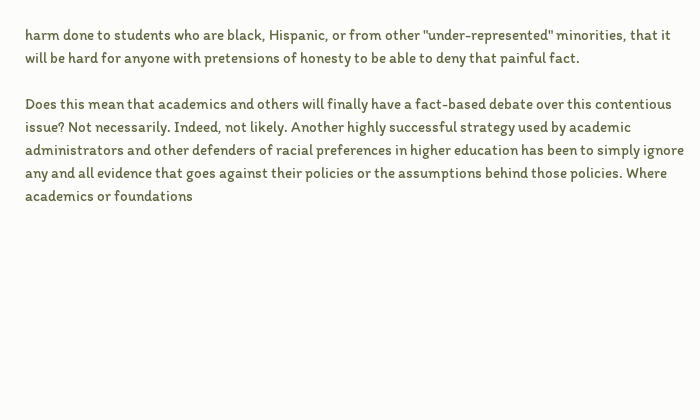harm done to students who are black, Hispanic, or from other "under-represented" minorities, that it will be hard for anyone with pretensions of honesty to be able to deny that painful fact.

Does this mean that academics and others will finally have a fact-based debate over this contentious issue? Not necessarily. Indeed, not likely. Another highly successful strategy used by academic administrators and other defenders of racial preferences in higher education has been to simply ignore any and all evidence that goes against their policies or the assumptions behind those policies. Where academics or foundations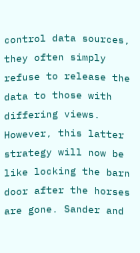control data sources, they often simply refuse to release the data to those with differing views. However, this latter strategy will now be like locking the barn door after the horses are gone. Sander and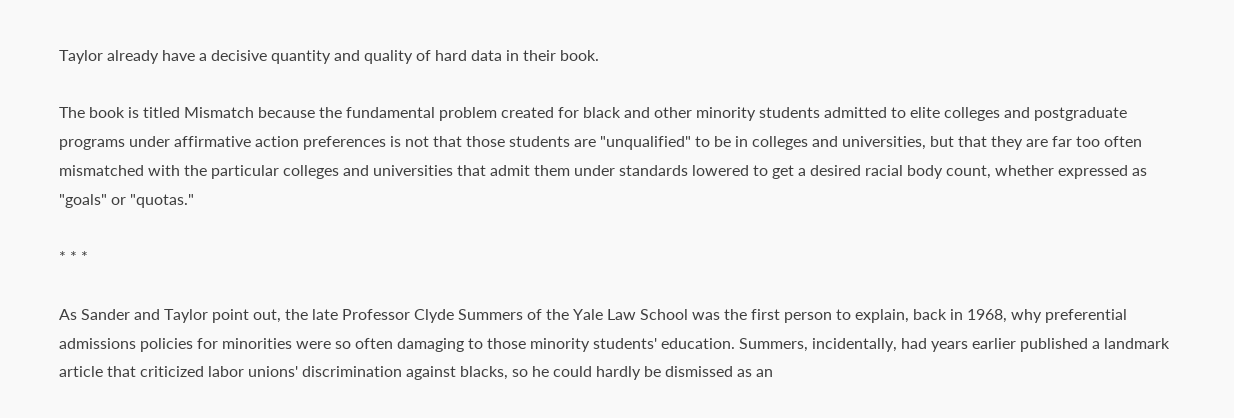Taylor already have a decisive quantity and quality of hard data in their book.

The book is titled Mismatch because the fundamental problem created for black and other minority students admitted to elite colleges and postgraduate programs under affirmative action preferences is not that those students are "unqualified" to be in colleges and universities, but that they are far too often mismatched with the particular colleges and universities that admit them under standards lowered to get a desired racial body count, whether expressed as "goals" or "quotas."

* * *

As Sander and Taylor point out, the late Professor Clyde Summers of the Yale Law School was the first person to explain, back in 1968, why preferential admissions policies for minorities were so often damaging to those minority students' education. Summers, incidentally, had years earlier published a landmark article that criticized labor unions' discrimination against blacks, so he could hardly be dismissed as an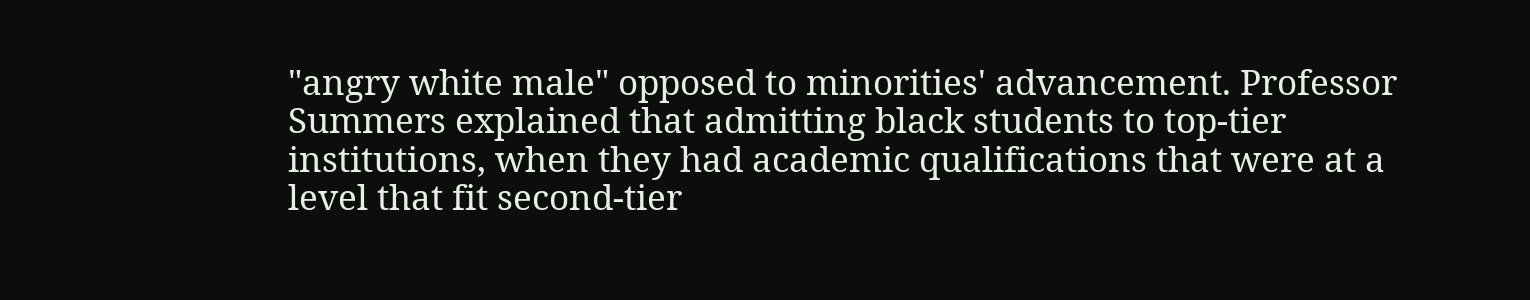"angry white male" opposed to minorities' advancement. Professor Summers explained that admitting black students to top-tier institutions, when they had academic qualifications that were at a level that fit second-tier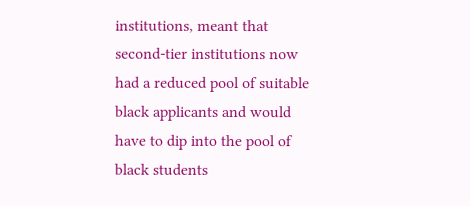institutions, meant that second-tier institutions now had a reduced pool of suitable black applicants and would have to dip into the pool of black students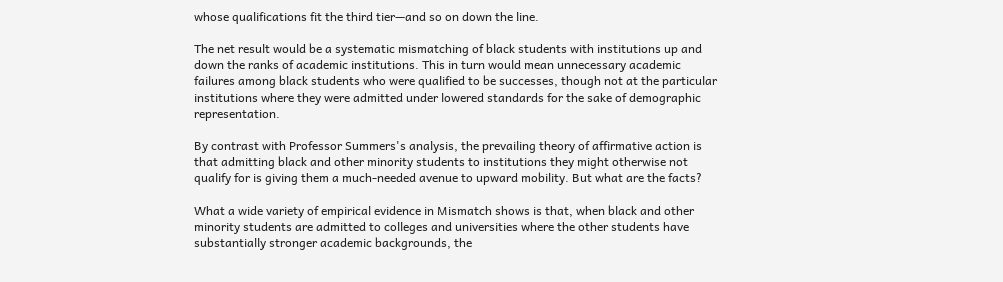whose qualifications fit the third tier—and so on down the line.

The net result would be a systematic mismatching of black students with institutions up and down the ranks of academic institutions. This in turn would mean unnecessary academic failures among black students who were qualified to be successes, though not at the particular institutions where they were admitted under lowered standards for the sake of demographic representation.

By contrast with Professor Summers's analysis, the prevailing theory of affirmative action is that admitting black and other minority students to institutions they might otherwise not qualify for is giving them a much-needed avenue to upward mobility. But what are the facts?

What a wide variety of empirical evidence in Mismatch shows is that, when black and other minority students are admitted to colleges and universities where the other students have substantially stronger academic backgrounds, the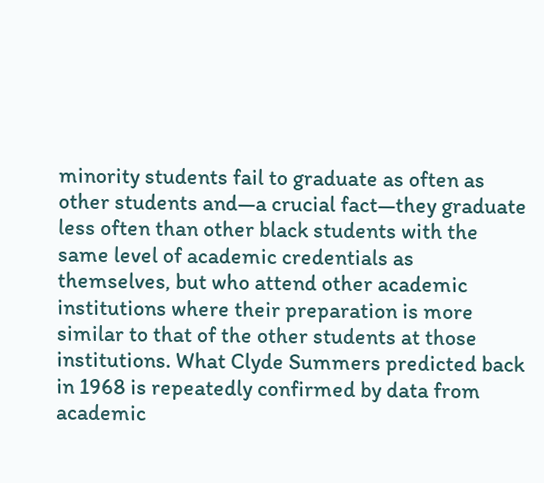minority students fail to graduate as often as other students and—a crucial fact—they graduate less often than other black students with the same level of academic credentials as themselves, but who attend other academic institutions where their preparation is more similar to that of the other students at those institutions. What Clyde Summers predicted back in 1968 is repeatedly confirmed by data from academic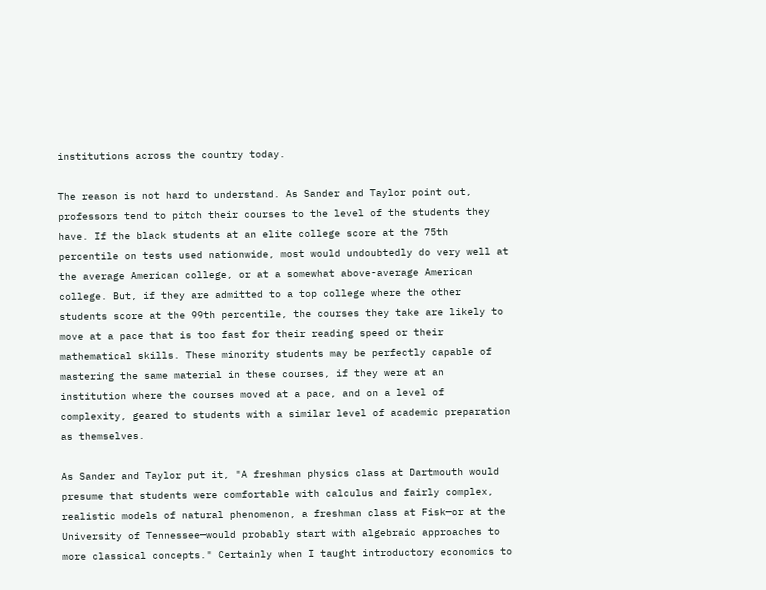institutions across the country today.

The reason is not hard to understand. As Sander and Taylor point out, professors tend to pitch their courses to the level of the students they have. If the black students at an elite college score at the 75th percentile on tests used nationwide, most would undoubtedly do very well at the average American college, or at a somewhat above-average American college. But, if they are admitted to a top college where the other students score at the 99th percentile, the courses they take are likely to move at a pace that is too fast for their reading speed or their mathematical skills. These minority students may be perfectly capable of mastering the same material in these courses, if they were at an institution where the courses moved at a pace, and on a level of complexity, geared to students with a similar level of academic preparation as themselves.

As Sander and Taylor put it, "A freshman physics class at Dartmouth would presume that students were comfortable with calculus and fairly complex, realistic models of natural phenomenon, a freshman class at Fisk—or at the University of Tennessee—would probably start with algebraic approaches to more classical concepts." Certainly when I taught introductory economics to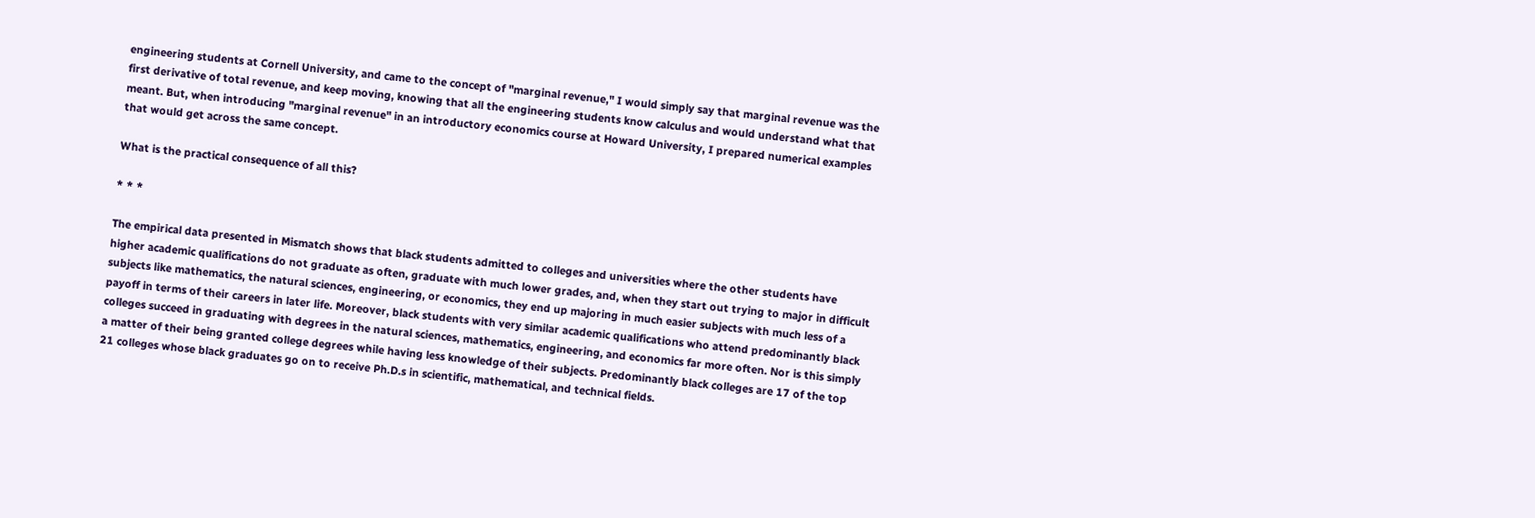engineering students at Cornell University, and came to the concept of "marginal revenue," I would simply say that marginal revenue was the first derivative of total revenue, and keep moving, knowing that all the engineering students know calculus and would understand what that meant. But, when introducing "marginal revenue" in an introductory economics course at Howard University, I prepared numerical examples that would get across the same concept.

What is the practical consequence of all this?

* * *

The empirical data presented in Mismatch shows that black students admitted to colleges and universities where the other students have higher academic qualifications do not graduate as often, graduate with much lower grades, and, when they start out trying to major in difficult subjects like mathematics, the natural sciences, engineering, or economics, they end up majoring in much easier subjects with much less of a payoff in terms of their careers in later life. Moreover, black students with very similar academic qualifications who attend predominantly black colleges succeed in graduating with degrees in the natural sciences, mathematics, engineering, and economics far more often. Nor is this simply a matter of their being granted college degrees while having less knowledge of their subjects. Predominantly black colleges are 17 of the top 21 colleges whose black graduates go on to receive Ph.D.s in scientific, mathematical, and technical fields.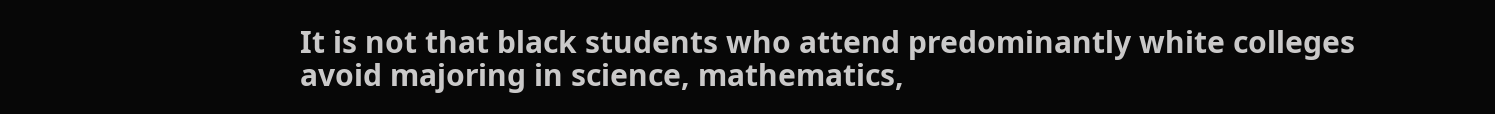It is not that black students who attend predominantly white colleges avoid majoring in science, mathematics,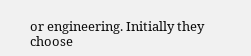or engineering. Initially they choose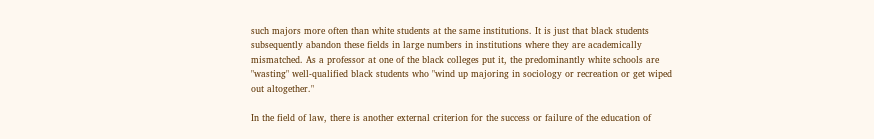such majors more often than white students at the same institutions. It is just that black students subsequently abandon these fields in large numbers in institutions where they are academically mismatched. As a professor at one of the black colleges put it, the predominantly white schools are "wasting" well-qualified black students who "wind up majoring in sociology or recreation or get wiped out altogether."

In the field of law, there is another external criterion for the success or failure of the education of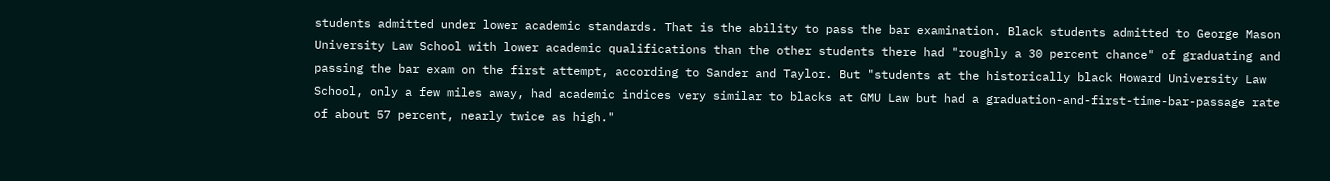students admitted under lower academic standards. That is the ability to pass the bar examination. Black students admitted to George Mason University Law School with lower academic qualifications than the other students there had "roughly a 30 percent chance" of graduating and passing the bar exam on the first attempt, according to Sander and Taylor. But "students at the historically black Howard University Law School, only a few miles away, had academic indices very similar to blacks at GMU Law but had a graduation-and-first-time-bar-passage rate of about 57 percent, nearly twice as high."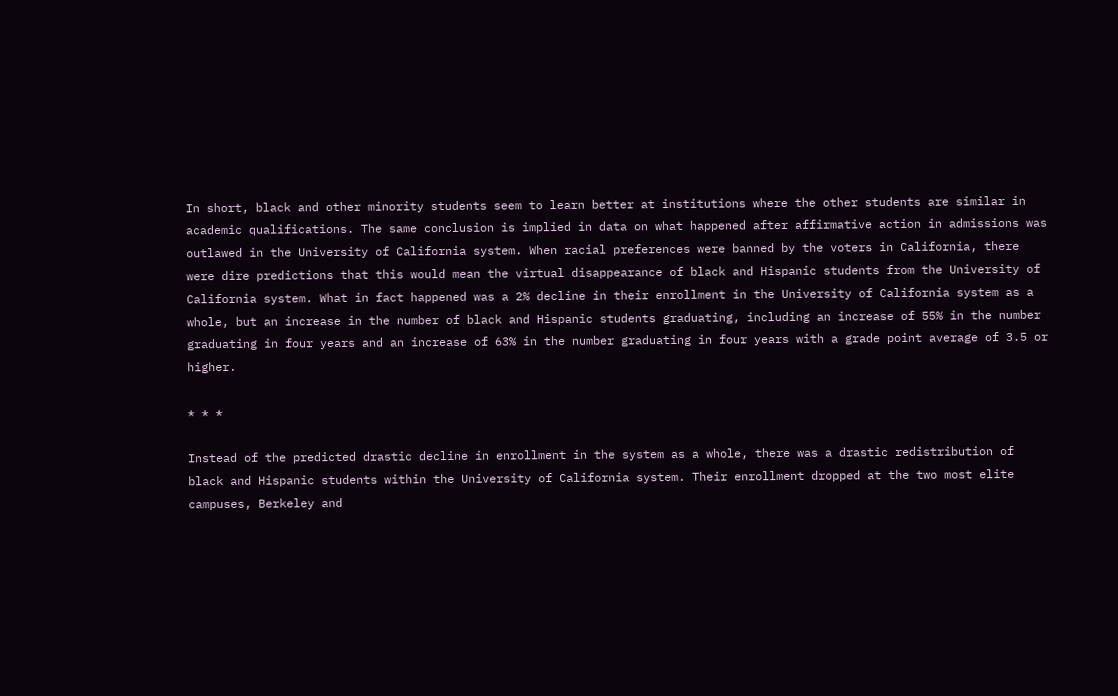In short, black and other minority students seem to learn better at institutions where the other students are similar in academic qualifications. The same conclusion is implied in data on what happened after affirmative action in admissions was outlawed in the University of California system. When racial preferences were banned by the voters in California, there were dire predictions that this would mean the virtual disappearance of black and Hispanic students from the University of California system. What in fact happened was a 2% decline in their enrollment in the University of California system as a whole, but an increase in the number of black and Hispanic students graduating, including an increase of 55% in the number graduating in four years and an increase of 63% in the number graduating in four years with a grade point average of 3.5 or higher.

* * *

Instead of the predicted drastic decline in enrollment in the system as a whole, there was a drastic redistribution of black and Hispanic students within the University of California system. Their enrollment dropped at the two most elite campuses, Berkeley and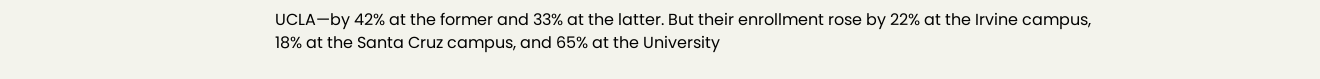UCLA—by 42% at the former and 33% at the latter. But their enrollment rose by 22% at the Irvine campus, 18% at the Santa Cruz campus, and 65% at the University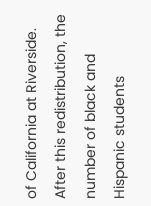of California at Riverside. After this redistribution, the number of black and Hispanic students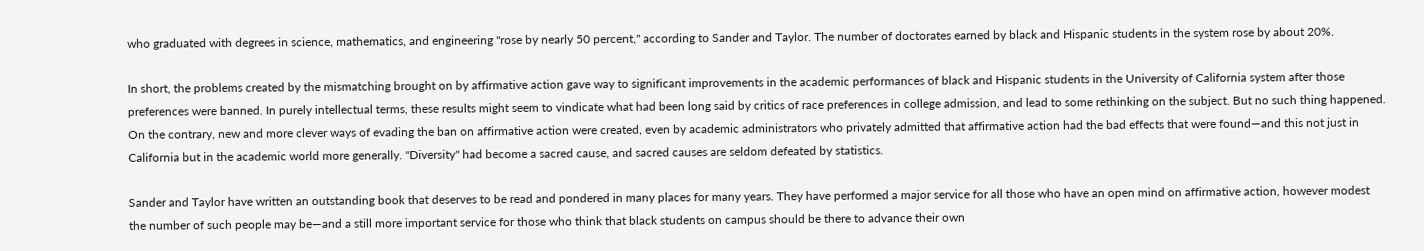who graduated with degrees in science, mathematics, and engineering "rose by nearly 50 percent," according to Sander and Taylor. The number of doctorates earned by black and Hispanic students in the system rose by about 20%.

In short, the problems created by the mismatching brought on by affirmative action gave way to significant improvements in the academic performances of black and Hispanic students in the University of California system after those preferences were banned. In purely intellectual terms, these results might seem to vindicate what had been long said by critics of race preferences in college admission, and lead to some rethinking on the subject. But no such thing happened. On the contrary, new and more clever ways of evading the ban on affirmative action were created, even by academic administrators who privately admitted that affirmative action had the bad effects that were found—and this not just in California but in the academic world more generally. "Diversity" had become a sacred cause, and sacred causes are seldom defeated by statistics.

Sander and Taylor have written an outstanding book that deserves to be read and pondered in many places for many years. They have performed a major service for all those who have an open mind on affirmative action, however modest the number of such people may be—and a still more important service for those who think that black students on campus should be there to advance their own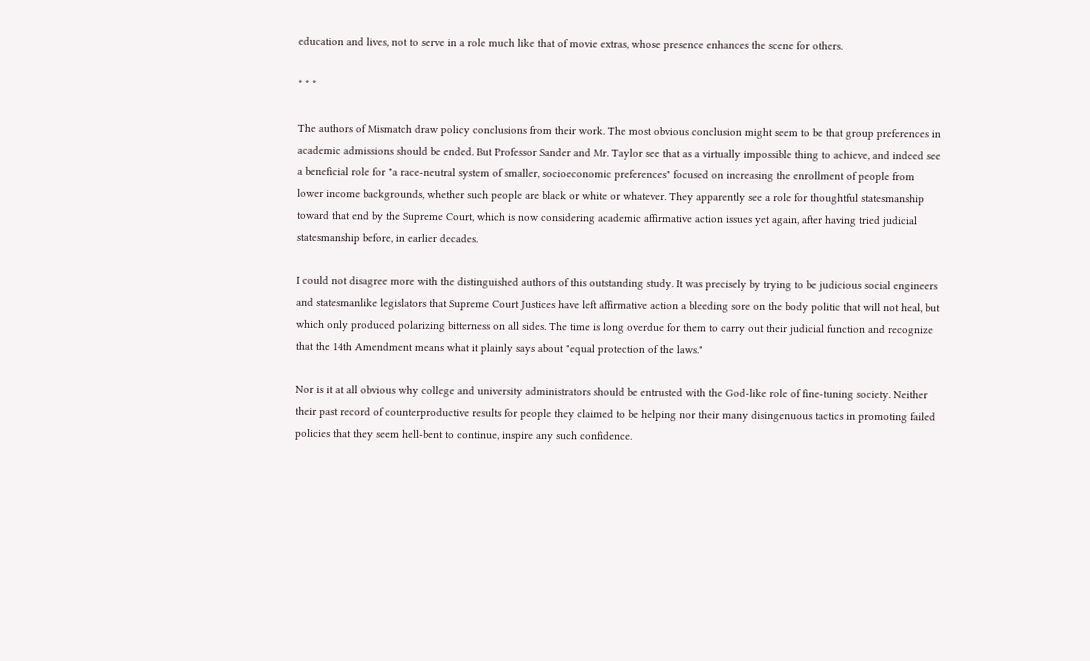education and lives, not to serve in a role much like that of movie extras, whose presence enhances the scene for others.

* * *

The authors of Mismatch draw policy conclusions from their work. The most obvious conclusion might seem to be that group preferences in academic admissions should be ended. But Professor Sander and Mr. Taylor see that as a virtually impossible thing to achieve, and indeed see a beneficial role for "a race-neutral system of smaller, socioeconomic preferences" focused on increasing the enrollment of people from lower income backgrounds, whether such people are black or white or whatever. They apparently see a role for thoughtful statesmanship toward that end by the Supreme Court, which is now considering academic affirmative action issues yet again, after having tried judicial statesmanship before, in earlier decades.

I could not disagree more with the distinguished authors of this outstanding study. It was precisely by trying to be judicious social engineers and statesmanlike legislators that Supreme Court Justices have left affirmative action a bleeding sore on the body politic that will not heal, but which only produced polarizing bitterness on all sides. The time is long overdue for them to carry out their judicial function and recognize that the 14th Amendment means what it plainly says about "equal protection of the laws."

Nor is it at all obvious why college and university administrators should be entrusted with the God-like role of fine-tuning society. Neither their past record of counterproductive results for people they claimed to be helping nor their many disingenuous tactics in promoting failed policies that they seem hell-bent to continue, inspire any such confidence.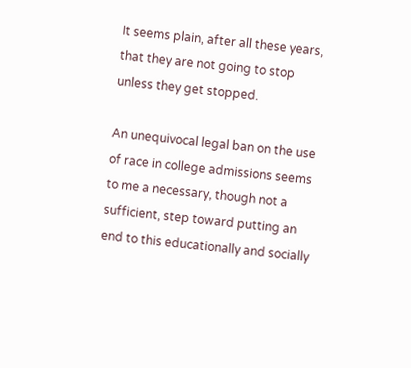It seems plain, after all these years, that they are not going to stop unless they get stopped.

An unequivocal legal ban on the use of race in college admissions seems to me a necessary, though not a sufficient, step toward putting an end to this educationally and socially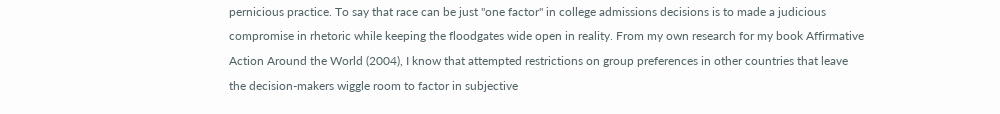pernicious practice. To say that race can be just "one factor" in college admissions decisions is to made a judicious compromise in rhetoric while keeping the floodgates wide open in reality. From my own research for my book Affirmative Action Around the World (2004), I know that attempted restrictions on group preferences in other countries that leave the decision-makers wiggle room to factor in subjective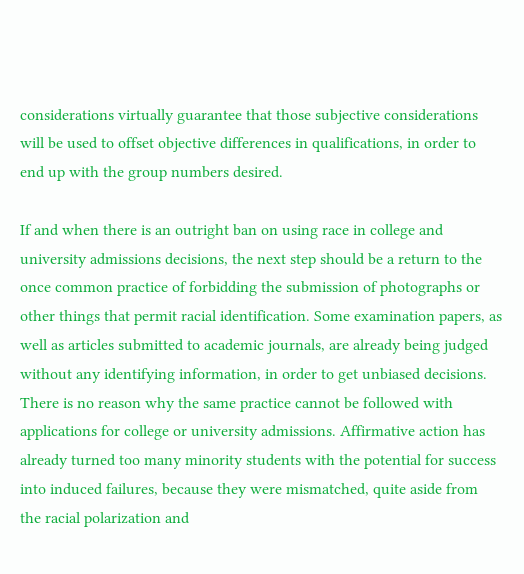considerations virtually guarantee that those subjective considerations will be used to offset objective differences in qualifications, in order to end up with the group numbers desired.

If and when there is an outright ban on using race in college and university admissions decisions, the next step should be a return to the once common practice of forbidding the submission of photographs or other things that permit racial identification. Some examination papers, as well as articles submitted to academic journals, are already being judged without any identifying information, in order to get unbiased decisions. There is no reason why the same practice cannot be followed with applications for college or university admissions. Affirmative action has already turned too many minority students with the potential for success into induced failures, because they were mismatched, quite aside from the racial polarization and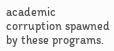academic corruption spawned by these programs.